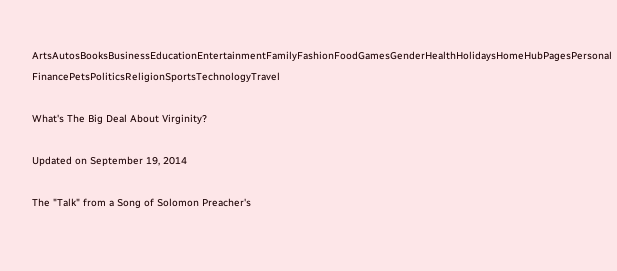ArtsAutosBooksBusinessEducationEntertainmentFamilyFashionFoodGamesGenderHealthHolidaysHomeHubPagesPersonal FinancePetsPoliticsReligionSportsTechnologyTravel

What's The Big Deal About Virginity?

Updated on September 19, 2014

The "Talk" from a Song of Solomon Preacher's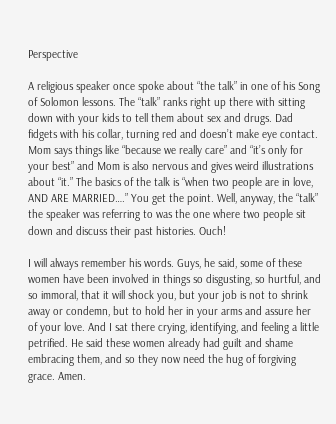Perspective

A religious speaker once spoke about “the talk” in one of his Song of Solomon lessons. The “talk” ranks right up there with sitting down with your kids to tell them about sex and drugs. Dad fidgets with his collar, turning red and doesn’t make eye contact. Mom says things like “because we really care” and “it’s only for your best” and Mom is also nervous and gives weird illustrations about “it.” The basics of the talk is “when two people are in love, AND ARE MARRIED….” You get the point. Well, anyway, the “talk” the speaker was referring to was the one where two people sit down and discuss their past histories. Ouch!

I will always remember his words. Guys, he said, some of these women have been involved in things so disgusting, so hurtful, and so immoral, that it will shock you, but your job is not to shrink away or condemn, but to hold her in your arms and assure her of your love. And I sat there crying, identifying, and feeling a little petrified. He said these women already had guilt and shame embracing them, and so they now need the hug of forgiving grace. Amen.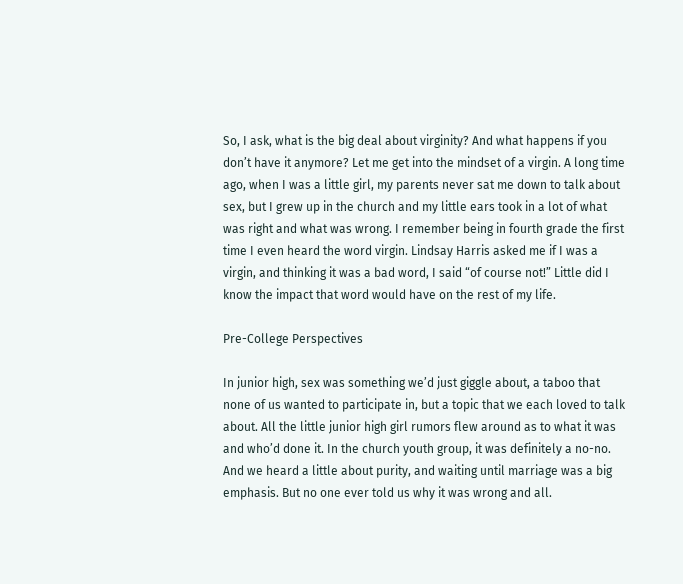So, I ask, what is the big deal about virginity? And what happens if you don’t have it anymore? Let me get into the mindset of a virgin. A long time ago, when I was a little girl, my parents never sat me down to talk about sex, but I grew up in the church and my little ears took in a lot of what was right and what was wrong. I remember being in fourth grade the first time I even heard the word virgin. Lindsay Harris asked me if I was a virgin, and thinking it was a bad word, I said “of course not!” Little did I know the impact that word would have on the rest of my life.

Pre-College Perspectives

In junior high, sex was something we’d just giggle about, a taboo that none of us wanted to participate in, but a topic that we each loved to talk about. All the little junior high girl rumors flew around as to what it was and who’d done it. In the church youth group, it was definitely a no-no. And we heard a little about purity, and waiting until marriage was a big emphasis. But no one ever told us why it was wrong and all.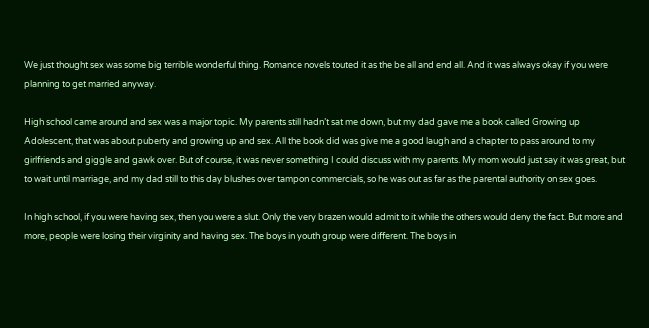We just thought sex was some big terrible wonderful thing. Romance novels touted it as the be all and end all. And it was always okay if you were planning to get married anyway.

High school came around and sex was a major topic. My parents still hadn’t sat me down, but my dad gave me a book called Growing up Adolescent, that was about puberty and growing up and sex. All the book did was give me a good laugh and a chapter to pass around to my girlfriends and giggle and gawk over. But of course, it was never something I could discuss with my parents. My mom would just say it was great, but to wait until marriage, and my dad still to this day blushes over tampon commercials, so he was out as far as the parental authority on sex goes.

In high school, if you were having sex, then you were a slut. Only the very brazen would admit to it while the others would deny the fact. But more and more, people were losing their virginity and having sex. The boys in youth group were different. The boys in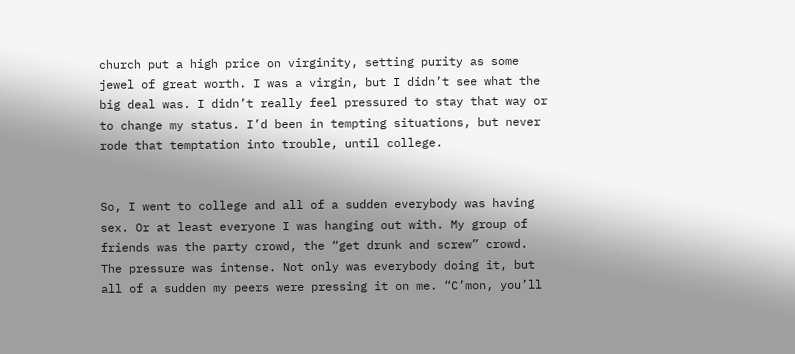church put a high price on virginity, setting purity as some jewel of great worth. I was a virgin, but I didn’t see what the big deal was. I didn’t really feel pressured to stay that way or to change my status. I’d been in tempting situations, but never rode that temptation into trouble, until college.


So, I went to college and all of a sudden everybody was having sex. Or at least everyone I was hanging out with. My group of friends was the party crowd, the “get drunk and screw” crowd. The pressure was intense. Not only was everybody doing it, but all of a sudden my peers were pressing it on me. “C’mon, you’ll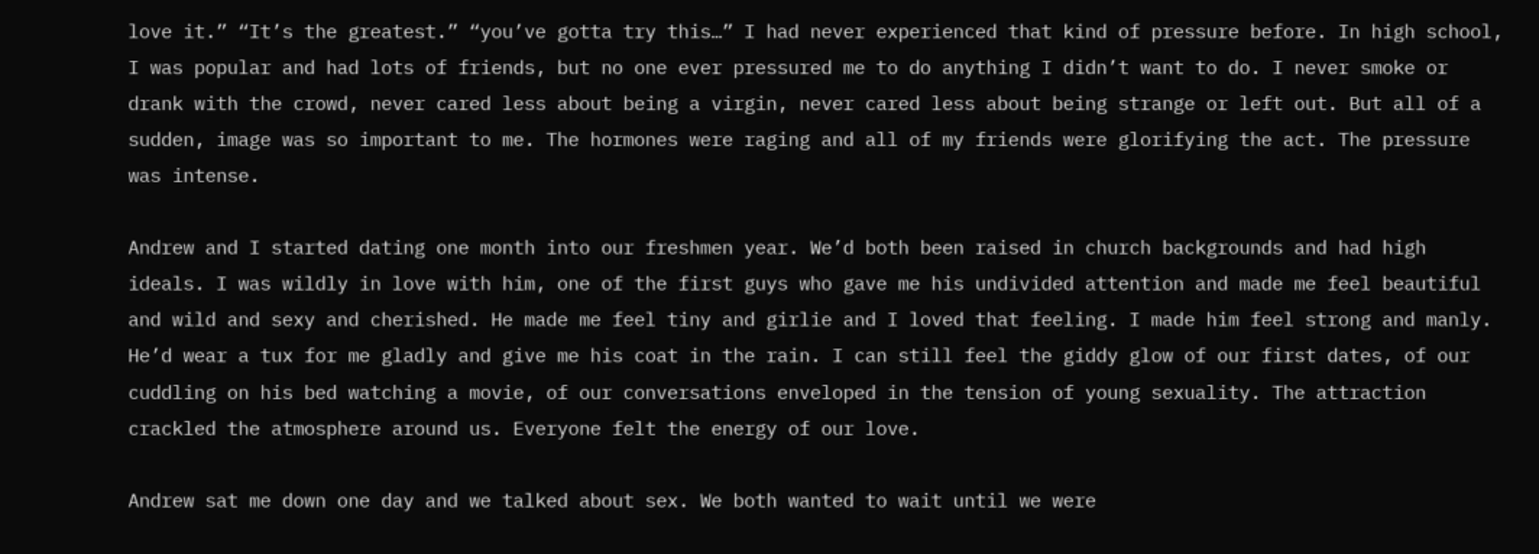love it.” “It’s the greatest.” “you’ve gotta try this…” I had never experienced that kind of pressure before. In high school, I was popular and had lots of friends, but no one ever pressured me to do anything I didn’t want to do. I never smoke or drank with the crowd, never cared less about being a virgin, never cared less about being strange or left out. But all of a sudden, image was so important to me. The hormones were raging and all of my friends were glorifying the act. The pressure was intense.

Andrew and I started dating one month into our freshmen year. We’d both been raised in church backgrounds and had high ideals. I was wildly in love with him, one of the first guys who gave me his undivided attention and made me feel beautiful and wild and sexy and cherished. He made me feel tiny and girlie and I loved that feeling. I made him feel strong and manly. He’d wear a tux for me gladly and give me his coat in the rain. I can still feel the giddy glow of our first dates, of our cuddling on his bed watching a movie, of our conversations enveloped in the tension of young sexuality. The attraction crackled the atmosphere around us. Everyone felt the energy of our love.

Andrew sat me down one day and we talked about sex. We both wanted to wait until we were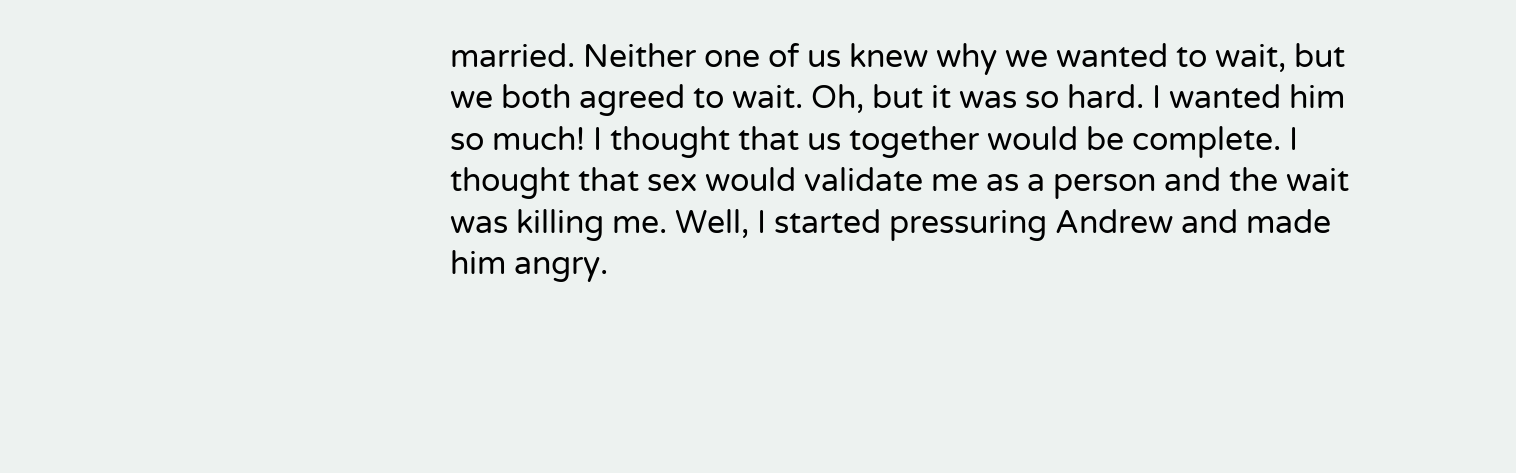married. Neither one of us knew why we wanted to wait, but we both agreed to wait. Oh, but it was so hard. I wanted him so much! I thought that us together would be complete. I thought that sex would validate me as a person and the wait was killing me. Well, I started pressuring Andrew and made him angry.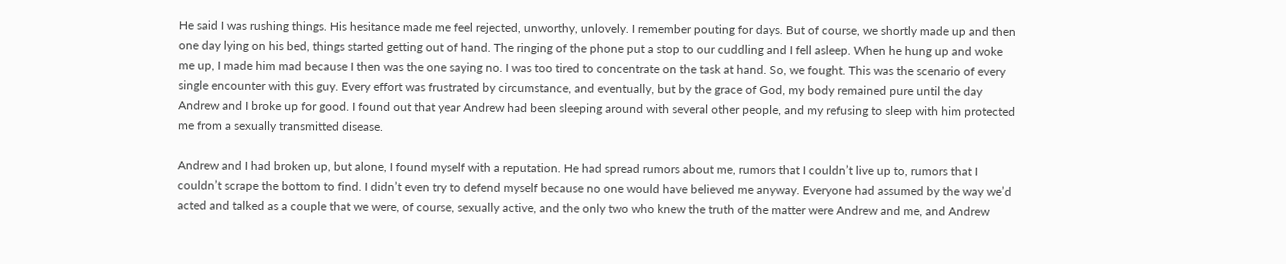He said I was rushing things. His hesitance made me feel rejected, unworthy, unlovely. I remember pouting for days. But of course, we shortly made up and then one day lying on his bed, things started getting out of hand. The ringing of the phone put a stop to our cuddling and I fell asleep. When he hung up and woke me up, I made him mad because I then was the one saying no. I was too tired to concentrate on the task at hand. So, we fought. This was the scenario of every single encounter with this guy. Every effort was frustrated by circumstance, and eventually, but by the grace of God, my body remained pure until the day Andrew and I broke up for good. I found out that year Andrew had been sleeping around with several other people, and my refusing to sleep with him protected me from a sexually transmitted disease.

Andrew and I had broken up, but alone, I found myself with a reputation. He had spread rumors about me, rumors that I couldn’t live up to, rumors that I couldn’t scrape the bottom to find. I didn’t even try to defend myself because no one would have believed me anyway. Everyone had assumed by the way we’d acted and talked as a couple that we were, of course, sexually active, and the only two who knew the truth of the matter were Andrew and me, and Andrew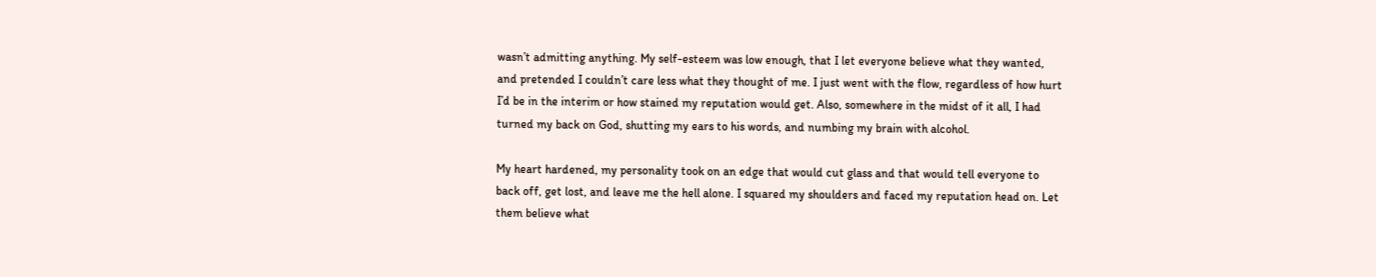wasn’t admitting anything. My self-esteem was low enough, that I let everyone believe what they wanted, and pretended I couldn’t care less what they thought of me. I just went with the flow, regardless of how hurt I’d be in the interim or how stained my reputation would get. Also, somewhere in the midst of it all, I had turned my back on God, shutting my ears to his words, and numbing my brain with alcohol.

My heart hardened, my personality took on an edge that would cut glass and that would tell everyone to back off, get lost, and leave me the hell alone. I squared my shoulders and faced my reputation head on. Let them believe what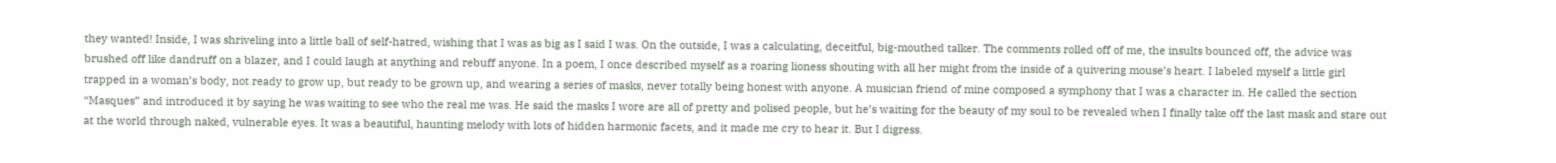they wanted! Inside, I was shriveling into a little ball of self-hatred, wishing that I was as big as I said I was. On the outside, I was a calculating, deceitful, big-mouthed talker. The comments rolled off of me, the insults bounced off, the advice was brushed off like dandruff on a blazer, and I could laugh at anything and rebuff anyone. In a poem, I once described myself as a roaring lioness shouting with all her might from the inside of a quivering mouse’s heart. I labeled myself a little girl trapped in a woman’s body, not ready to grow up, but ready to be grown up, and wearing a series of masks, never totally being honest with anyone. A musician friend of mine composed a symphony that I was a character in. He called the section “Masques” and introduced it by saying he was waiting to see who the real me was. He said the masks I wore are all of pretty and polised people, but he’s waiting for the beauty of my soul to be revealed when I finally take off the last mask and stare out at the world through naked, vulnerable eyes. It was a beautiful, haunting melody with lots of hidden harmonic facets, and it made me cry to hear it. But I digress.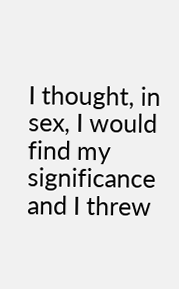I thought, in sex, I would find my significance and I threw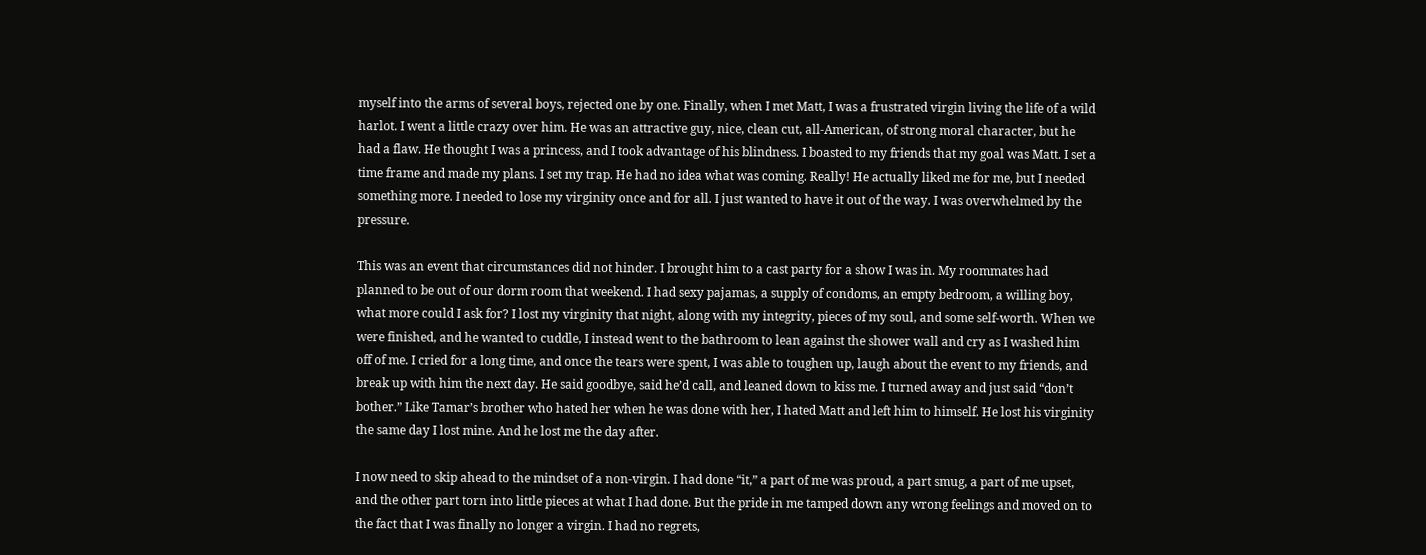myself into the arms of several boys, rejected one by one. Finally, when I met Matt, I was a frustrated virgin living the life of a wild harlot. I went a little crazy over him. He was an attractive guy, nice, clean cut, all-American, of strong moral character, but he had a flaw. He thought I was a princess, and I took advantage of his blindness. I boasted to my friends that my goal was Matt. I set a time frame and made my plans. I set my trap. He had no idea what was coming. Really! He actually liked me for me, but I needed something more. I needed to lose my virginity once and for all. I just wanted to have it out of the way. I was overwhelmed by the pressure.

This was an event that circumstances did not hinder. I brought him to a cast party for a show I was in. My roommates had planned to be out of our dorm room that weekend. I had sexy pajamas, a supply of condoms, an empty bedroom, a willing boy, what more could I ask for? I lost my virginity that night, along with my integrity, pieces of my soul, and some self-worth. When we were finished, and he wanted to cuddle, I instead went to the bathroom to lean against the shower wall and cry as I washed him off of me. I cried for a long time, and once the tears were spent, I was able to toughen up, laugh about the event to my friends, and break up with him the next day. He said goodbye, said he’d call, and leaned down to kiss me. I turned away and just said “don’t bother.” Like Tamar’s brother who hated her when he was done with her, I hated Matt and left him to himself. He lost his virginity the same day I lost mine. And he lost me the day after.

I now need to skip ahead to the mindset of a non-virgin. I had done “it,” a part of me was proud, a part smug, a part of me upset, and the other part torn into little pieces at what I had done. But the pride in me tamped down any wrong feelings and moved on to the fact that I was finally no longer a virgin. I had no regrets,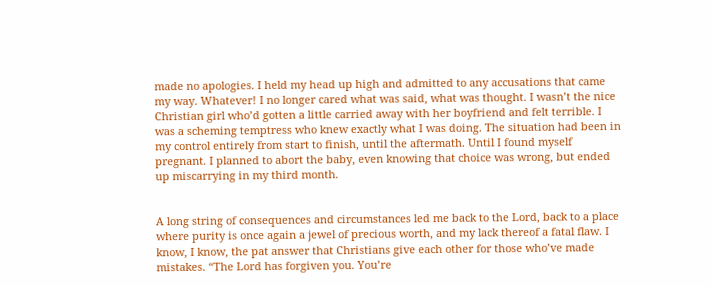made no apologies. I held my head up high and admitted to any accusations that came my way. Whatever! I no longer cared what was said, what was thought. I wasn’t the nice Christian girl who’d gotten a little carried away with her boyfriend and felt terrible. I was a scheming temptress who knew exactly what I was doing. The situation had been in my control entirely from start to finish, until the aftermath. Until I found myself pregnant. I planned to abort the baby, even knowing that choice was wrong, but ended up miscarrying in my third month.


A long string of consequences and circumstances led me back to the Lord, back to a place where purity is once again a jewel of precious worth, and my lack thereof a fatal flaw. I know, I know, the pat answer that Christians give each other for those who’ve made mistakes. “The Lord has forgiven you. You’re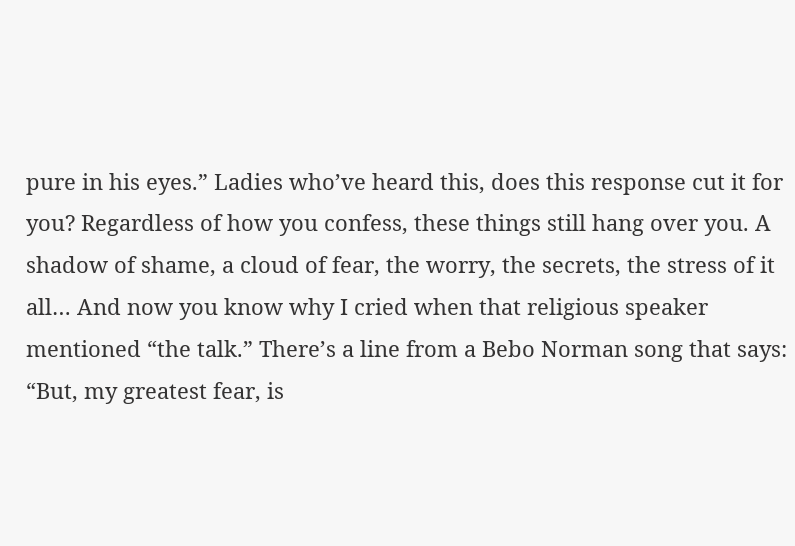pure in his eyes.” Ladies who’ve heard this, does this response cut it for you? Regardless of how you confess, these things still hang over you. A shadow of shame, a cloud of fear, the worry, the secrets, the stress of it all… And now you know why I cried when that religious speaker mentioned “the talk.” There’s a line from a Bebo Norman song that says: “But, my greatest fear, is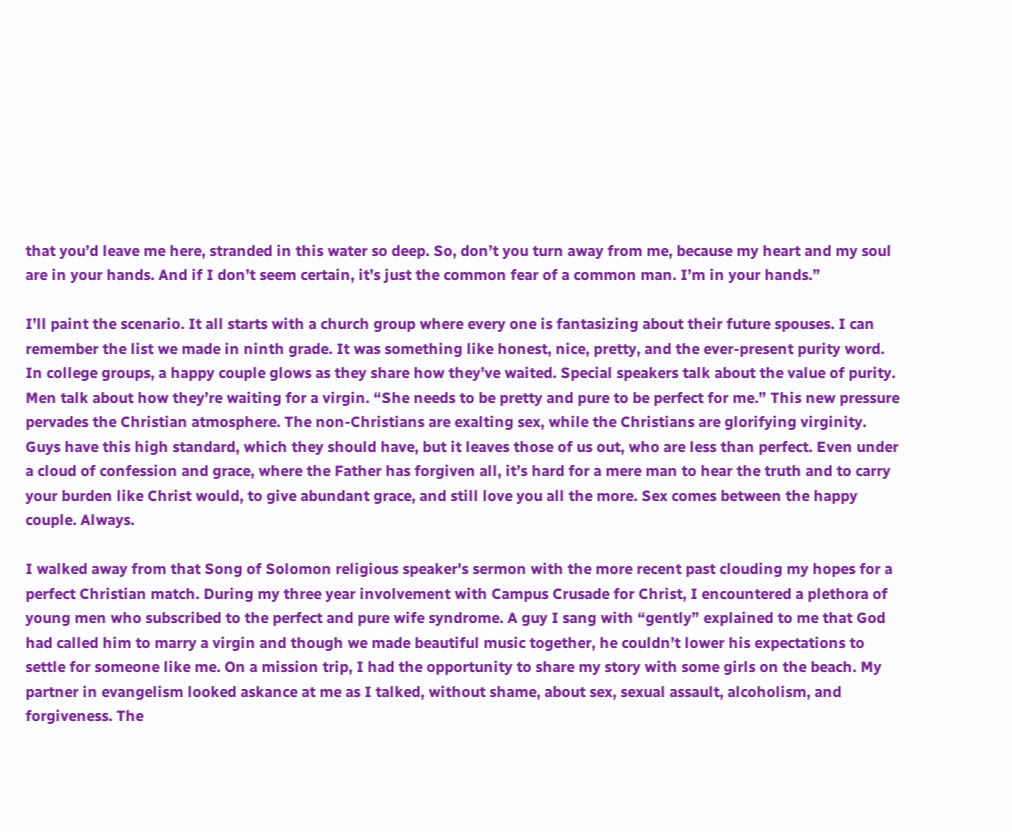that you’d leave me here, stranded in this water so deep. So, don’t you turn away from me, because my heart and my soul are in your hands. And if I don’t seem certain, it’s just the common fear of a common man. I’m in your hands.”

I’ll paint the scenario. It all starts with a church group where every one is fantasizing about their future spouses. I can remember the list we made in ninth grade. It was something like honest, nice, pretty, and the ever-present purity word. In college groups, a happy couple glows as they share how they’ve waited. Special speakers talk about the value of purity. Men talk about how they’re waiting for a virgin. “She needs to be pretty and pure to be perfect for me.” This new pressure pervades the Christian atmosphere. The non-Christians are exalting sex, while the Christians are glorifying virginity. Guys have this high standard, which they should have, but it leaves those of us out, who are less than perfect. Even under a cloud of confession and grace, where the Father has forgiven all, it’s hard for a mere man to hear the truth and to carry your burden like Christ would, to give abundant grace, and still love you all the more. Sex comes between the happy couple. Always.

I walked away from that Song of Solomon religious speaker's sermon with the more recent past clouding my hopes for a perfect Christian match. During my three year involvement with Campus Crusade for Christ, I encountered a plethora of young men who subscribed to the perfect and pure wife syndrome. A guy I sang with “gently” explained to me that God had called him to marry a virgin and though we made beautiful music together, he couldn’t lower his expectations to settle for someone like me. On a mission trip, I had the opportunity to share my story with some girls on the beach. My partner in evangelism looked askance at me as I talked, without shame, about sex, sexual assault, alcoholism, and forgiveness. The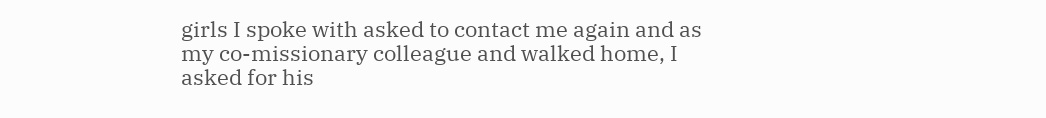girls I spoke with asked to contact me again and as my co-missionary colleague and walked home, I asked for his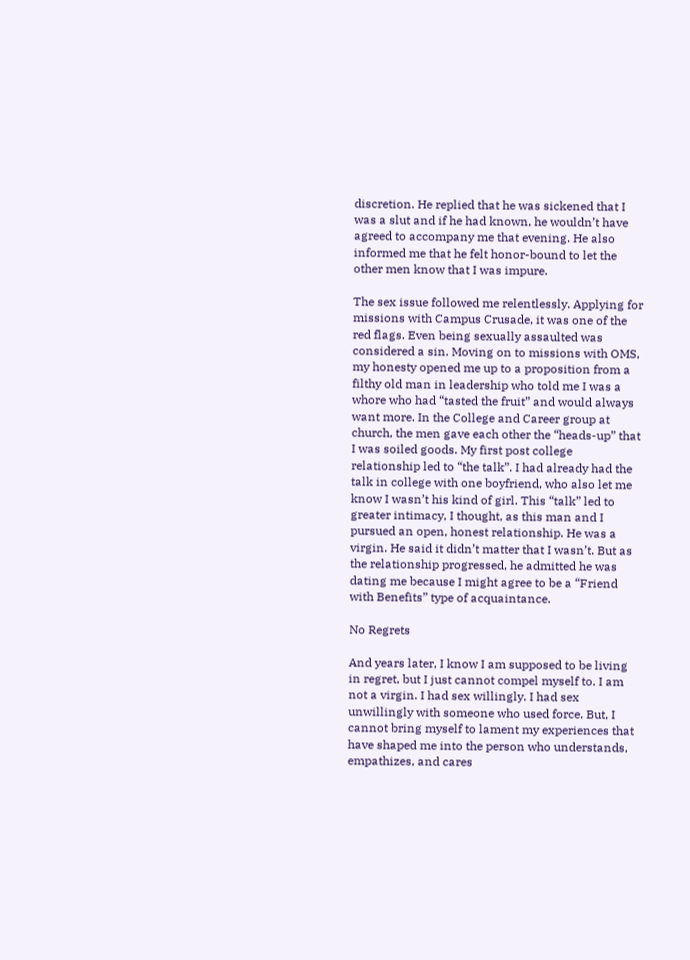discretion. He replied that he was sickened that I was a slut and if he had known, he wouldn’t have agreed to accompany me that evening. He also informed me that he felt honor-bound to let the other men know that I was impure.

The sex issue followed me relentlessly. Applying for missions with Campus Crusade, it was one of the red flags. Even being sexually assaulted was considered a sin. Moving on to missions with OMS, my honesty opened me up to a proposition from a filthy old man in leadership who told me I was a whore who had “tasted the fruit” and would always want more. In the College and Career group at church, the men gave each other the “heads-up” that I was soiled goods. My first post college relationship led to “the talk”. I had already had the talk in college with one boyfriend, who also let me know I wasn’t his kind of girl. This “talk” led to greater intimacy, I thought, as this man and I pursued an open, honest relationship. He was a virgin. He said it didn’t matter that I wasn’t. But as the relationship progressed, he admitted he was dating me because I might agree to be a “Friend with Benefits” type of acquaintance.

No Regrets

And years later, I know I am supposed to be living in regret, but I just cannot compel myself to. I am not a virgin. I had sex willingly. I had sex unwillingly with someone who used force. But, I cannot bring myself to lament my experiences that have shaped me into the person who understands, empathizes, and cares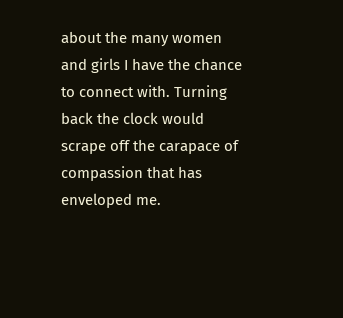about the many women and girls I have the chance to connect with. Turning back the clock would scrape off the carapace of compassion that has enveloped me.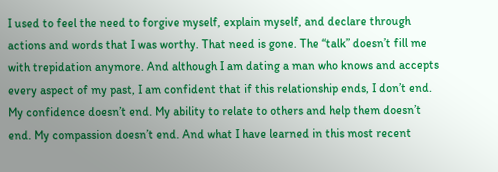I used to feel the need to forgive myself, explain myself, and declare through actions and words that I was worthy. That need is gone. The “talk” doesn’t fill me with trepidation anymore. And although I am dating a man who knows and accepts every aspect of my past, I am confident that if this relationship ends, I don’t end. My confidence doesn’t end. My ability to relate to others and help them doesn’t end. My compassion doesn’t end. And what I have learned in this most recent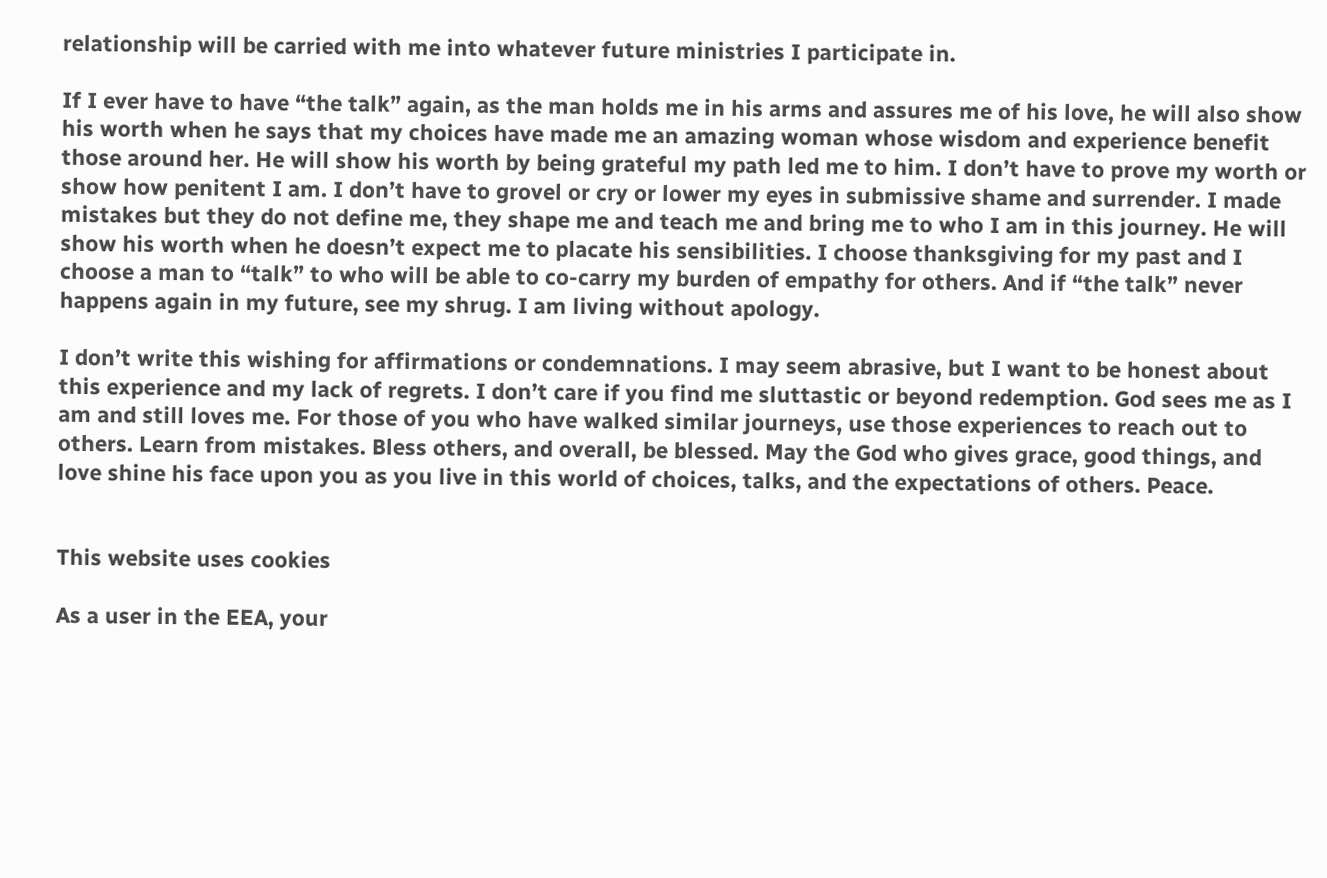relationship will be carried with me into whatever future ministries I participate in.

If I ever have to have “the talk” again, as the man holds me in his arms and assures me of his love, he will also show his worth when he says that my choices have made me an amazing woman whose wisdom and experience benefit those around her. He will show his worth by being grateful my path led me to him. I don’t have to prove my worth or show how penitent I am. I don’t have to grovel or cry or lower my eyes in submissive shame and surrender. I made mistakes but they do not define me, they shape me and teach me and bring me to who I am in this journey. He will show his worth when he doesn’t expect me to placate his sensibilities. I choose thanksgiving for my past and I choose a man to “talk” to who will be able to co-carry my burden of empathy for others. And if “the talk” never happens again in my future, see my shrug. I am living without apology.

I don’t write this wishing for affirmations or condemnations. I may seem abrasive, but I want to be honest about this experience and my lack of regrets. I don’t care if you find me sluttastic or beyond redemption. God sees me as I am and still loves me. For those of you who have walked similar journeys, use those experiences to reach out to others. Learn from mistakes. Bless others, and overall, be blessed. May the God who gives grace, good things, and love shine his face upon you as you live in this world of choices, talks, and the expectations of others. Peace.


This website uses cookies

As a user in the EEA, your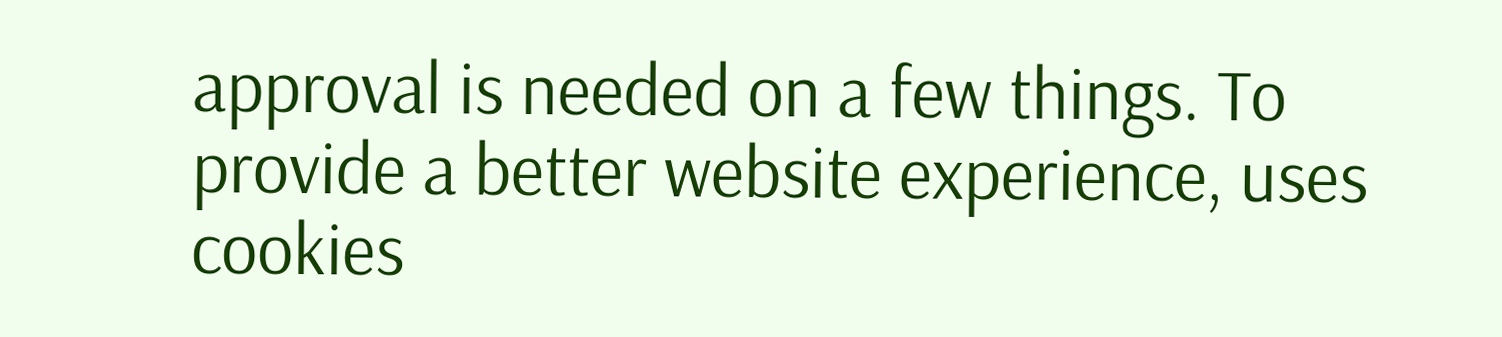approval is needed on a few things. To provide a better website experience, uses cookies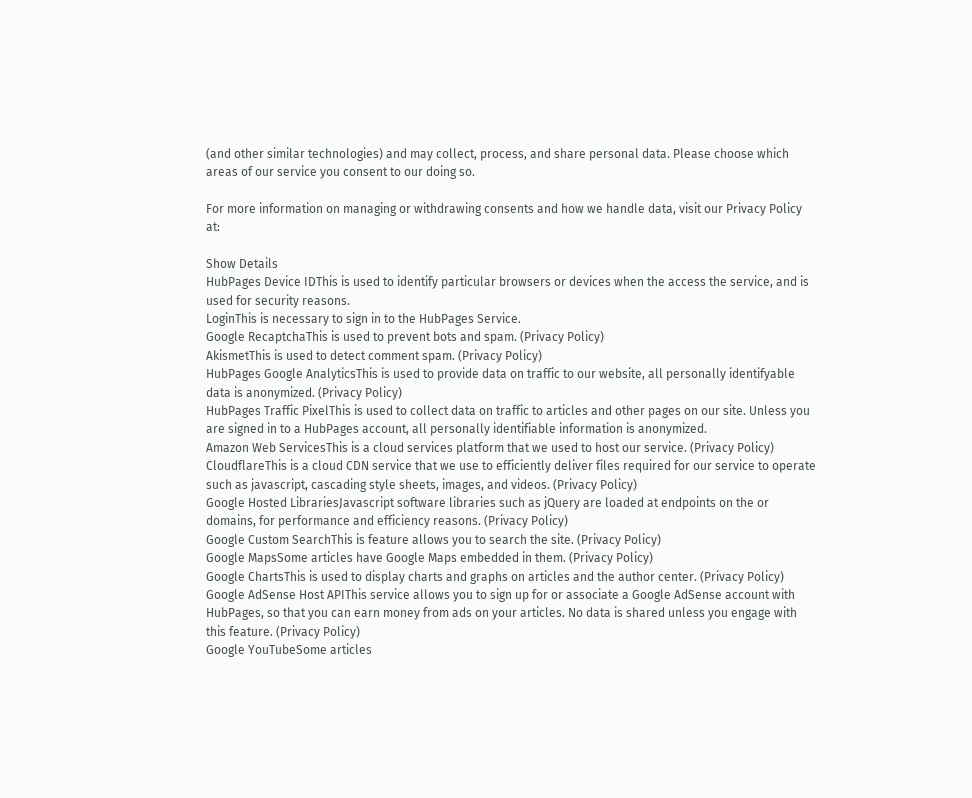(and other similar technologies) and may collect, process, and share personal data. Please choose which areas of our service you consent to our doing so.

For more information on managing or withdrawing consents and how we handle data, visit our Privacy Policy at:

Show Details
HubPages Device IDThis is used to identify particular browsers or devices when the access the service, and is used for security reasons.
LoginThis is necessary to sign in to the HubPages Service.
Google RecaptchaThis is used to prevent bots and spam. (Privacy Policy)
AkismetThis is used to detect comment spam. (Privacy Policy)
HubPages Google AnalyticsThis is used to provide data on traffic to our website, all personally identifyable data is anonymized. (Privacy Policy)
HubPages Traffic PixelThis is used to collect data on traffic to articles and other pages on our site. Unless you are signed in to a HubPages account, all personally identifiable information is anonymized.
Amazon Web ServicesThis is a cloud services platform that we used to host our service. (Privacy Policy)
CloudflareThis is a cloud CDN service that we use to efficiently deliver files required for our service to operate such as javascript, cascading style sheets, images, and videos. (Privacy Policy)
Google Hosted LibrariesJavascript software libraries such as jQuery are loaded at endpoints on the or domains, for performance and efficiency reasons. (Privacy Policy)
Google Custom SearchThis is feature allows you to search the site. (Privacy Policy)
Google MapsSome articles have Google Maps embedded in them. (Privacy Policy)
Google ChartsThis is used to display charts and graphs on articles and the author center. (Privacy Policy)
Google AdSense Host APIThis service allows you to sign up for or associate a Google AdSense account with HubPages, so that you can earn money from ads on your articles. No data is shared unless you engage with this feature. (Privacy Policy)
Google YouTubeSome articles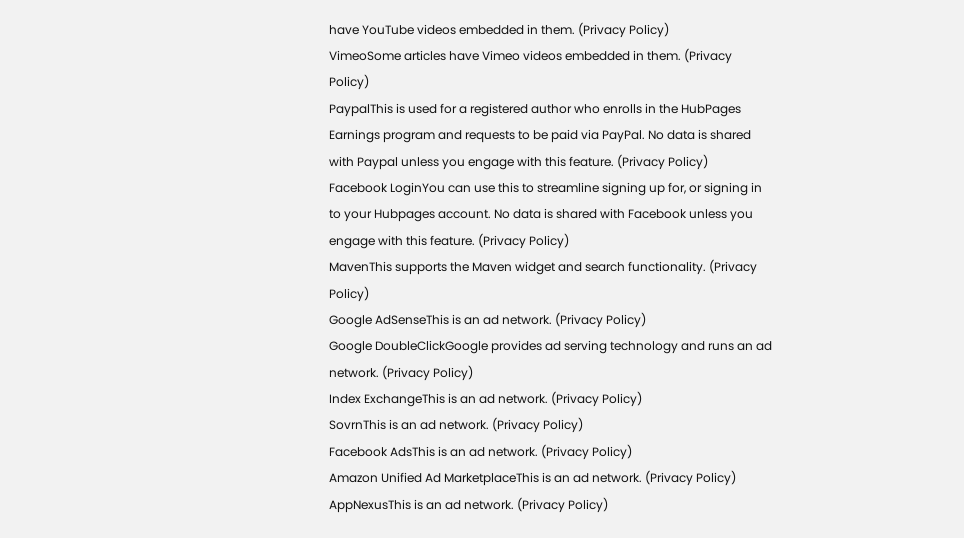have YouTube videos embedded in them. (Privacy Policy)
VimeoSome articles have Vimeo videos embedded in them. (Privacy Policy)
PaypalThis is used for a registered author who enrolls in the HubPages Earnings program and requests to be paid via PayPal. No data is shared with Paypal unless you engage with this feature. (Privacy Policy)
Facebook LoginYou can use this to streamline signing up for, or signing in to your Hubpages account. No data is shared with Facebook unless you engage with this feature. (Privacy Policy)
MavenThis supports the Maven widget and search functionality. (Privacy Policy)
Google AdSenseThis is an ad network. (Privacy Policy)
Google DoubleClickGoogle provides ad serving technology and runs an ad network. (Privacy Policy)
Index ExchangeThis is an ad network. (Privacy Policy)
SovrnThis is an ad network. (Privacy Policy)
Facebook AdsThis is an ad network. (Privacy Policy)
Amazon Unified Ad MarketplaceThis is an ad network. (Privacy Policy)
AppNexusThis is an ad network. (Privacy Policy)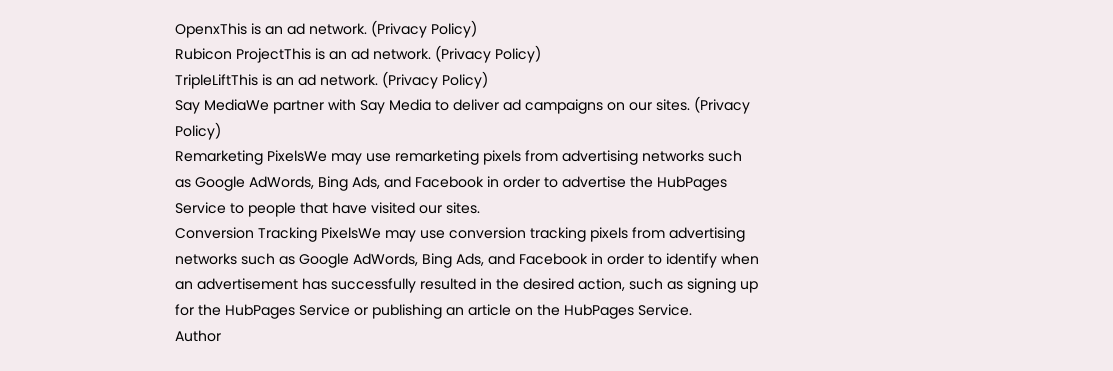OpenxThis is an ad network. (Privacy Policy)
Rubicon ProjectThis is an ad network. (Privacy Policy)
TripleLiftThis is an ad network. (Privacy Policy)
Say MediaWe partner with Say Media to deliver ad campaigns on our sites. (Privacy Policy)
Remarketing PixelsWe may use remarketing pixels from advertising networks such as Google AdWords, Bing Ads, and Facebook in order to advertise the HubPages Service to people that have visited our sites.
Conversion Tracking PixelsWe may use conversion tracking pixels from advertising networks such as Google AdWords, Bing Ads, and Facebook in order to identify when an advertisement has successfully resulted in the desired action, such as signing up for the HubPages Service or publishing an article on the HubPages Service.
Author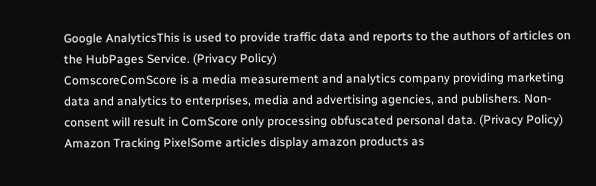Google AnalyticsThis is used to provide traffic data and reports to the authors of articles on the HubPages Service. (Privacy Policy)
ComscoreComScore is a media measurement and analytics company providing marketing data and analytics to enterprises, media and advertising agencies, and publishers. Non-consent will result in ComScore only processing obfuscated personal data. (Privacy Policy)
Amazon Tracking PixelSome articles display amazon products as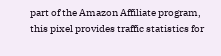part of the Amazon Affiliate program, this pixel provides traffic statistics for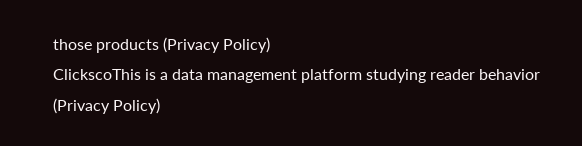those products (Privacy Policy)
ClickscoThis is a data management platform studying reader behavior (Privacy Policy)